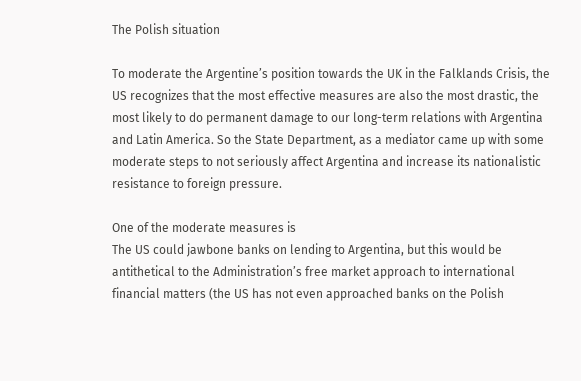The Polish situation

To moderate the Argentine’s position towards the UK in the Falklands Crisis, the US recognizes that the most effective measures are also the most drastic, the most likely to do permanent damage to our long-term relations with Argentina and Latin America. So the State Department, as a mediator came up with some moderate steps to not seriously affect Argentina and increase its nationalistic resistance to foreign pressure.

One of the moderate measures is
The US could jawbone banks on lending to Argentina, but this would be antithetical to the Administration’s free market approach to international financial matters (the US has not even approached banks on the Polish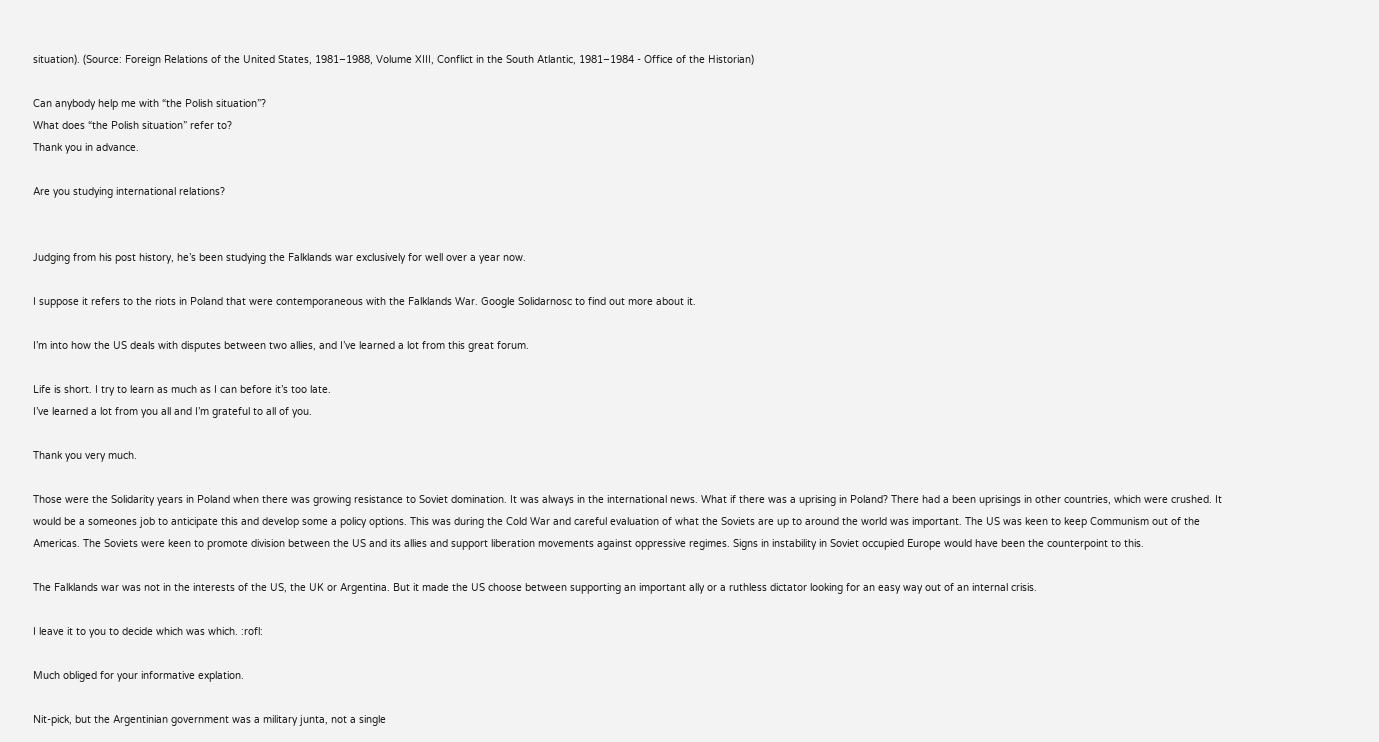situation). (Source: Foreign Relations of the United States, 1981–1988, Volume XIII, Conflict in the South Atlantic, 1981–1984 - Office of the Historian)

Can anybody help me with “the Polish situation”?
What does “the Polish situation” refer to?
Thank you in advance.

Are you studying international relations?


Judging from his post history, he’s been studying the Falklands war exclusively for well over a year now.

I suppose it refers to the riots in Poland that were contemporaneous with the Falklands War. Google Solidarnosc to find out more about it.

I’m into how the US deals with disputes between two allies, and I’ve learned a lot from this great forum.

Life is short. I try to learn as much as I can before it’s too late.
I’ve learned a lot from you all and I’m grateful to all of you.

Thank you very much.

Those were the Solidarity years in Poland when there was growing resistance to Soviet domination. It was always in the international news. What if there was a uprising in Poland? There had a been uprisings in other countries, which were crushed. It would be a someones job to anticipate this and develop some a policy options. This was during the Cold War and careful evaluation of what the Soviets are up to around the world was important. The US was keen to keep Communism out of the Americas. The Soviets were keen to promote division between the US and its allies and support liberation movements against oppressive regimes. Signs in instability in Soviet occupied Europe would have been the counterpoint to this.

The Falklands war was not in the interests of the US, the UK or Argentina. But it made the US choose between supporting an important ally or a ruthless dictator looking for an easy way out of an internal crisis.

I leave it to you to decide which was which. :rofl:

Much obliged for your informative explation.

Nit-pick, but the Argentinian government was a military junta, not a single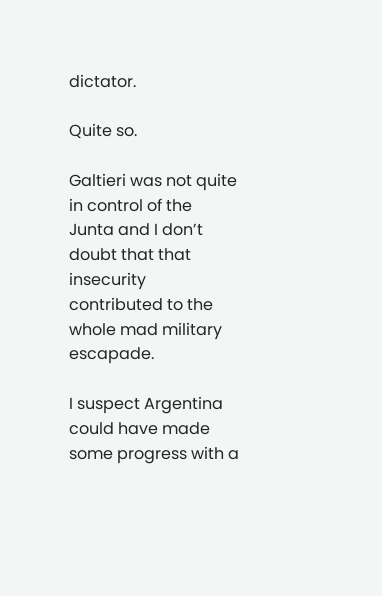dictator.

Quite so.

Galtieri was not quite in control of the Junta and I don’t doubt that that insecurity contributed to the whole mad military escapade.

I suspect Argentina could have made some progress with a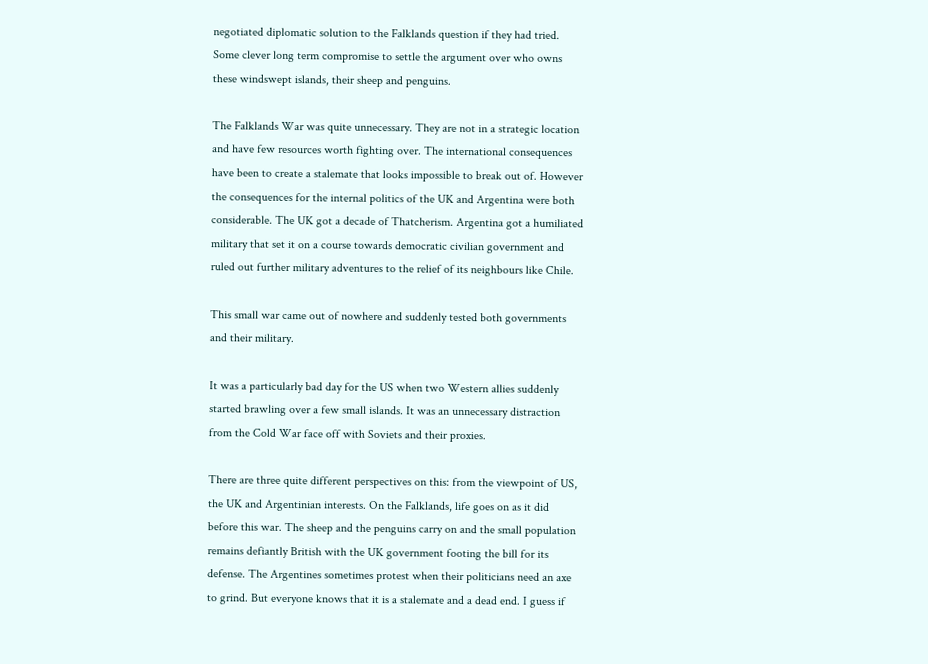negotiated diplomatic solution to the Falklands question if they had tried. Some clever long term compromise to settle the argument over who owns these windswept islands, their sheep and penguins.

The Falklands War was quite unnecessary. They are not in a strategic location and have few resources worth fighting over. The international consequences have been to create a stalemate that looks impossible to break out of. However the consequences for the internal politics of the UK and Argentina were both considerable. The UK got a decade of Thatcherism. Argentina got a humiliated military that set it on a course towards democratic civilian government and ruled out further military adventures to the relief of its neighbours like Chile.

This small war came out of nowhere and suddenly tested both governments and their military.

It was a particularly bad day for the US when two Western allies suddenly started brawling over a few small islands. It was an unnecessary distraction from the Cold War face off with Soviets and their proxies.

There are three quite different perspectives on this: from the viewpoint of US, the UK and Argentinian interests. On the Falklands, life goes on as it did before this war. The sheep and the penguins carry on and the small population remains defiantly British with the UK government footing the bill for its defense. The Argentines sometimes protest when their politicians need an axe to grind. But everyone knows that it is a stalemate and a dead end. I guess if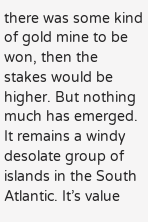there was some kind of gold mine to be won, then the stakes would be higher. But nothing much has emerged. It remains a windy desolate group of islands in the South Atlantic. It’s value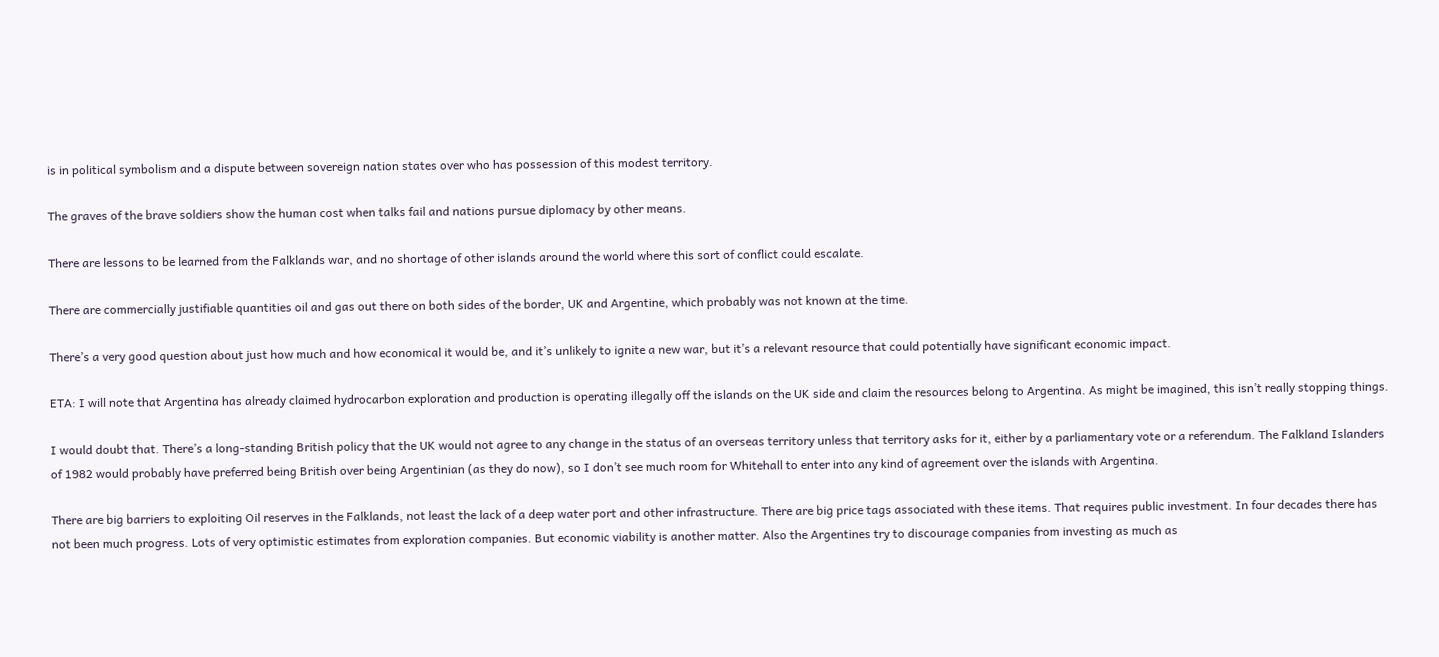is in political symbolism and a dispute between sovereign nation states over who has possession of this modest territory.

The graves of the brave soldiers show the human cost when talks fail and nations pursue diplomacy by other means.

There are lessons to be learned from the Falklands war, and no shortage of other islands around the world where this sort of conflict could escalate.

There are commercially justifiable quantities oil and gas out there on both sides of the border, UK and Argentine, which probably was not known at the time.

There’s a very good question about just how much and how economical it would be, and it’s unlikely to ignite a new war, but it’s a relevant resource that could potentially have significant economic impact.

ETA: I will note that Argentina has already claimed hydrocarbon exploration and production is operating illegally off the islands on the UK side and claim the resources belong to Argentina. As might be imagined, this isn’t really stopping things.

I would doubt that. There’s a long-standing British policy that the UK would not agree to any change in the status of an overseas territory unless that territory asks for it, either by a parliamentary vote or a referendum. The Falkland Islanders of 1982 would probably have preferred being British over being Argentinian (as they do now), so I don’t see much room for Whitehall to enter into any kind of agreement over the islands with Argentina.

There are big barriers to exploiting Oil reserves in the Falklands, not least the lack of a deep water port and other infrastructure. There are big price tags associated with these items. That requires public investment. In four decades there has not been much progress. Lots of very optimistic estimates from exploration companies. But economic viability is another matter. Also the Argentines try to discourage companies from investing as much as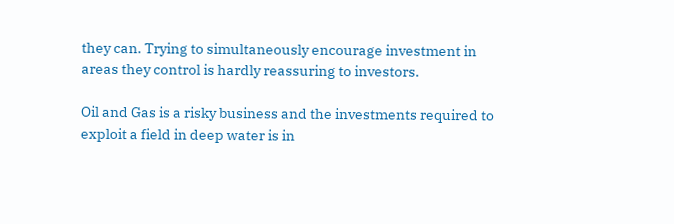they can. Trying to simultaneously encourage investment in areas they control is hardly reassuring to investors.

Oil and Gas is a risky business and the investments required to exploit a field in deep water is in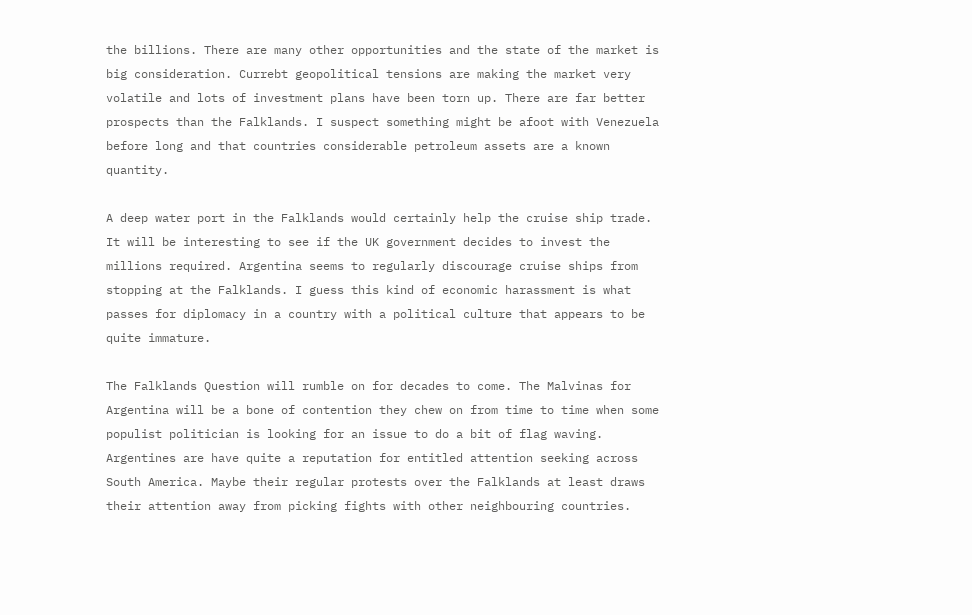the billions. There are many other opportunities and the state of the market is big consideration. Currebt geopolitical tensions are making the market very volatile and lots of investment plans have been torn up. There are far better prospects than the Falklands. I suspect something might be afoot with Venezuela before long and that countries considerable petroleum assets are a known quantity.

A deep water port in the Falklands would certainly help the cruise ship trade. It will be interesting to see if the UK government decides to invest the millions required. Argentina seems to regularly discourage cruise ships from stopping at the Falklands. I guess this kind of economic harassment is what passes for diplomacy in a country with a political culture that appears to be quite immature.

The Falklands Question will rumble on for decades to come. The Malvinas for Argentina will be a bone of contention they chew on from time to time when some populist politician is looking for an issue to do a bit of flag waving. Argentines are have quite a reputation for entitled attention seeking across South America. Maybe their regular protests over the Falklands at least draws their attention away from picking fights with other neighbouring countries.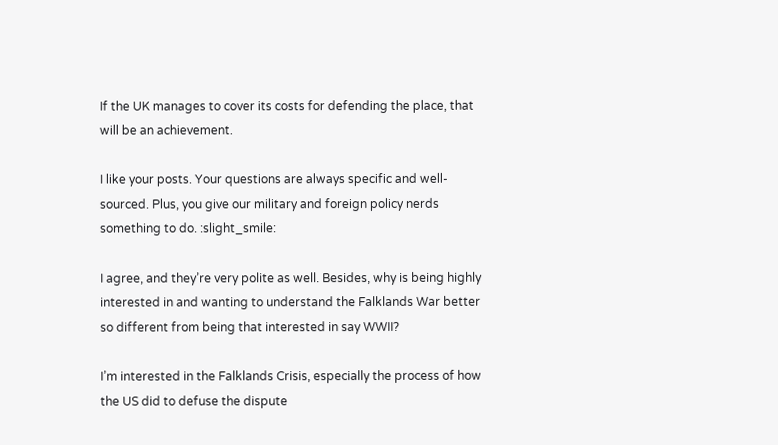If the UK manages to cover its costs for defending the place, that will be an achievement.

I like your posts. Your questions are always specific and well-sourced. Plus, you give our military and foreign policy nerds something to do. :slight_smile:

I agree, and they’re very polite as well. Besides, why is being highly interested in and wanting to understand the Falklands War better so different from being that interested in say WWII?

I’m interested in the Falklands Crisis, especially the process of how the US did to defuse the dispute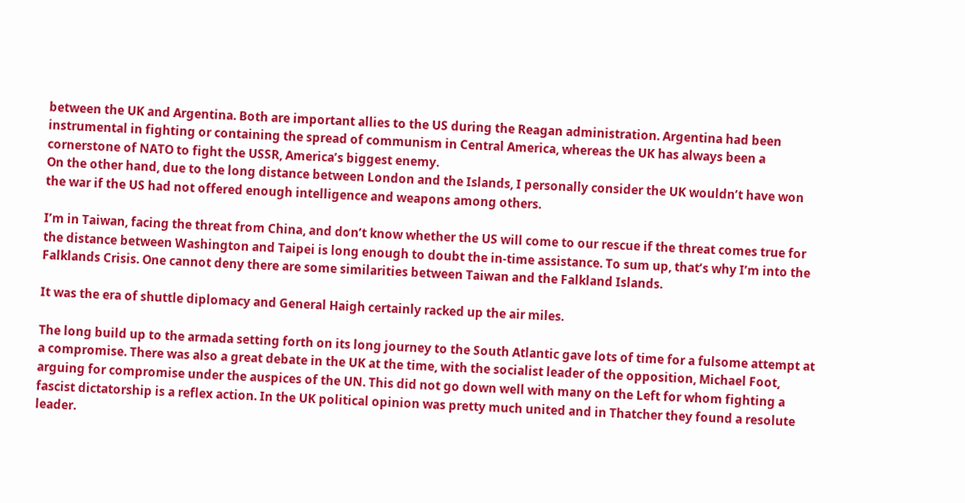between the UK and Argentina. Both are important allies to the US during the Reagan administration. Argentina had been instrumental in fighting or containing the spread of communism in Central America, whereas the UK has always been a cornerstone of NATO to fight the USSR, America’s biggest enemy.
On the other hand, due to the long distance between London and the Islands, I personally consider the UK wouldn’t have won the war if the US had not offered enough intelligence and weapons among others.

I’m in Taiwan, facing the threat from China, and don’t know whether the US will come to our rescue if the threat comes true for the distance between Washington and Taipei is long enough to doubt the in-time assistance. To sum up, that’s why I’m into the Falklands Crisis. One cannot deny there are some similarities between Taiwan and the Falkland Islands.

It was the era of shuttle diplomacy and General Haigh certainly racked up the air miles.

The long build up to the armada setting forth on its long journey to the South Atlantic gave lots of time for a fulsome attempt at a compromise. There was also a great debate in the UK at the time, with the socialist leader of the opposition, Michael Foot, arguing for compromise under the auspices of the UN. This did not go down well with many on the Left for whom fighting a fascist dictatorship is a reflex action. In the UK political opinion was pretty much united and in Thatcher they found a resolute leader.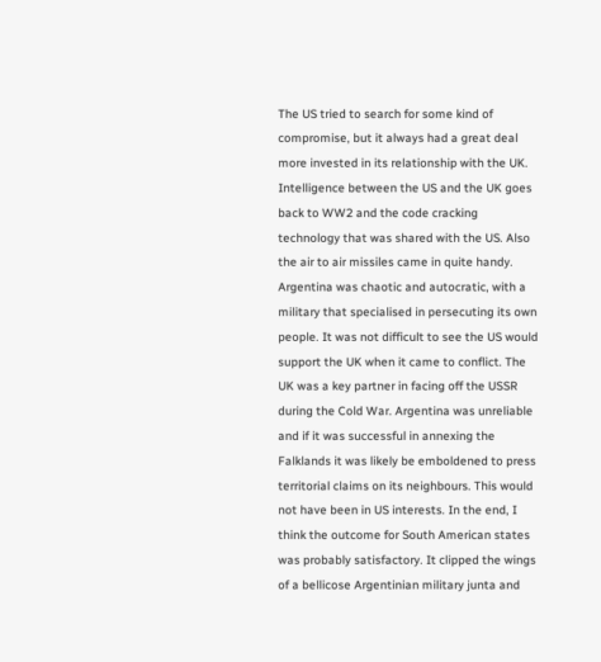The US tried to search for some kind of compromise, but it always had a great deal more invested in its relationship with the UK. Intelligence between the US and the UK goes back to WW2 and the code cracking technology that was shared with the US. Also the air to air missiles came in quite handy. Argentina was chaotic and autocratic, with a military that specialised in persecuting its own people. It was not difficult to see the US would support the UK when it came to conflict. The UK was a key partner in facing off the USSR during the Cold War. Argentina was unreliable and if it was successful in annexing the Falklands it was likely be emboldened to press territorial claims on its neighbours. This would not have been in US interests. In the end, I think the outcome for South American states was probably satisfactory. It clipped the wings of a bellicose Argentinian military junta and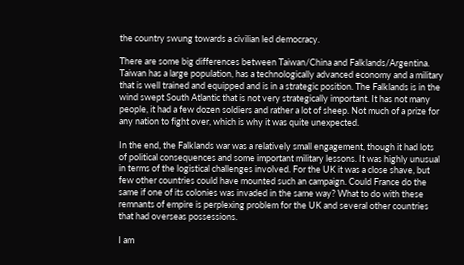the country swung towards a civilian led democracy.

There are some big differences between Taiwan/China and Falklands/Argentina. Taiwan has a large population, has a technologically advanced economy and a military that is well trained and equipped and is in a strategic position. The Falklands is in the wind swept South Atlantic that is not very strategically important. It has not many people, it had a few dozen soldiers and rather a lot of sheep. Not much of a prize for any nation to fight over, which is why it was quite unexpected.

In the end, the Falklands war was a relatively small engagement, though it had lots of political consequences and some important military lessons. It was highly unusual in terms of the logistical challenges involved. For the UK it was a close shave, but few other countries could have mounted such an campaign. Could France do the same if one of its colonies was invaded in the same way? What to do with these remnants of empire is perplexing problem for the UK and several other countries that had overseas possessions.

I am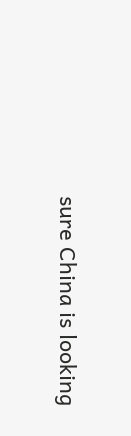sure China is looking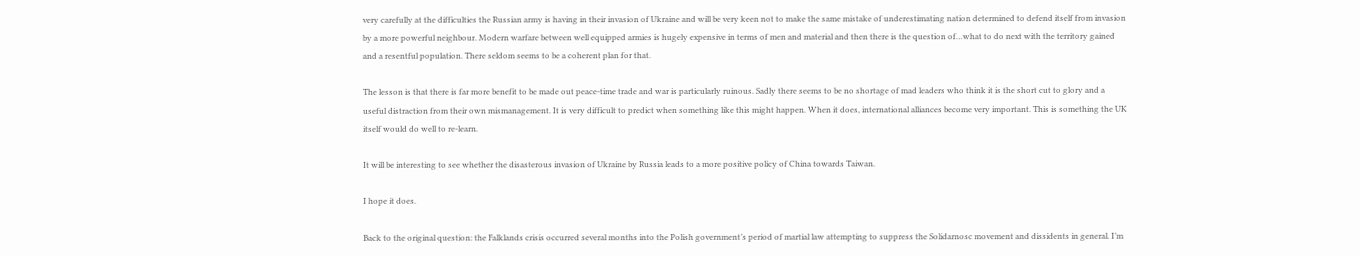very carefully at the difficulties the Russian army is having in their invasion of Ukraine and will be very keen not to make the same mistake of underestimating nation determined to defend itself from invasion by a more powerful neighbour. Modern warfare between well equipped armies is hugely expensive in terms of men and material and then there is the question of…what to do next with the territory gained and a resentful population. There seldom seems to be a coherent plan for that.

The lesson is that there is far more benefit to be made out peace-time trade and war is particularly ruinous. Sadly there seems to be no shortage of mad leaders who think it is the short cut to glory and a useful distraction from their own mismanagement. It is very difficult to predict when something like this might happen. When it does, international alliances become very important. This is something the UK itself would do well to re-learn.

It will be interesting to see whether the disasterous invasion of Ukraine by Russia leads to a more positive policy of China towards Taiwan.

I hope it does.

Back to the original question: the Falklands crisis occurred several months into the Polish government’s period of martial law attempting to suppress the Solidarnosc movement and dissidents in general. I’m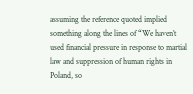assuming the reference quoted implied something along the lines of “We haven’t used financial pressure in response to martial law and suppression of human rights in Poland, so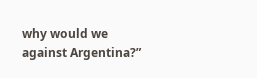why would we against Argentina?”